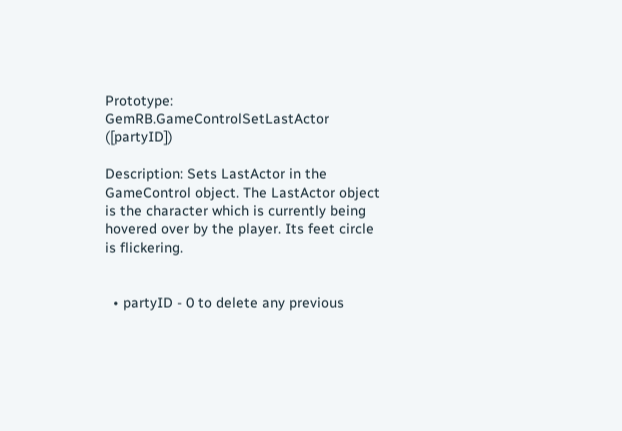Prototype: GemRB.GameControlSetLastActor ([partyID])

Description: Sets LastActor in the GameControl object. The LastActor object is the character which is currently being hovered over by the player. Its feet circle is flickering.


  • partyID - 0 to delete any previous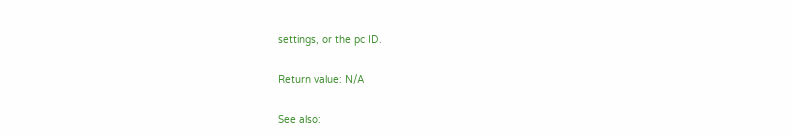settings, or the pc ID.

Return value: N/A

See also: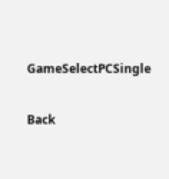GameSelectPCSingle

Back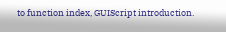to function index, GUIScript introduction.